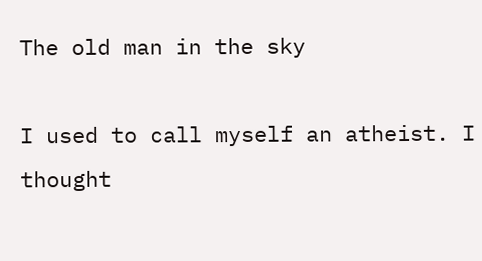The old man in the sky

I used to call myself an atheist. I thought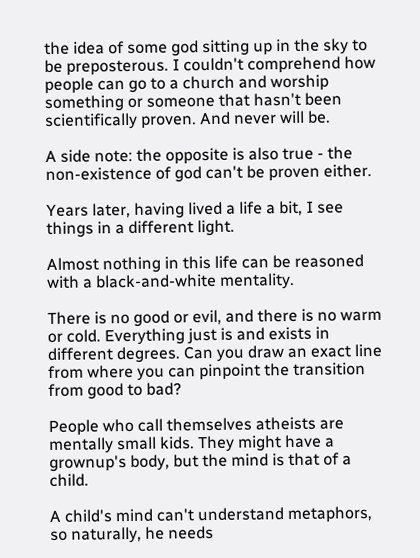the idea of some god sitting up in the sky to be preposterous. I couldn't comprehend how people can go to a church and worship something or someone that hasn't been scientifically proven. And never will be.

A side note: the opposite is also true - the non-existence of god can't be proven either.

Years later, having lived a life a bit, I see things in a different light.

Almost nothing in this life can be reasoned with a black-and-white mentality.

There is no good or evil, and there is no warm or cold. Everything just is and exists in different degrees. Can you draw an exact line from where you can pinpoint the transition from good to bad?

People who call themselves atheists are mentally small kids. They might have a grownup's body, but the mind is that of a child.

A child's mind can't understand metaphors, so naturally, he needs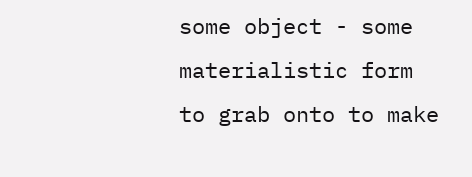some object - some materialistic form to grab onto to make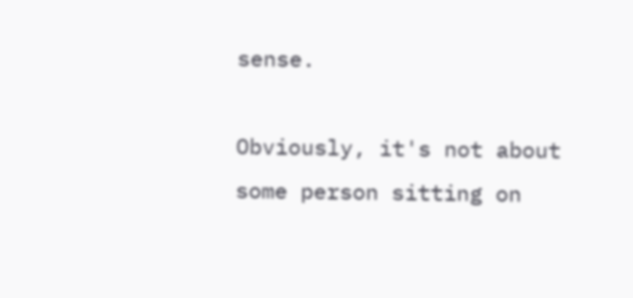sense.

Obviously, it's not about some person sitting on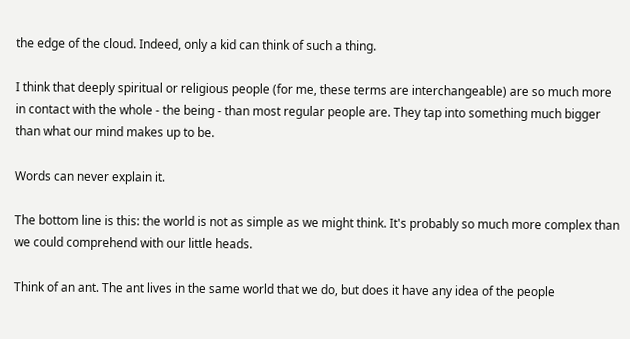the edge of the cloud. Indeed, only a kid can think of such a thing.

I think that deeply spiritual or religious people (for me, these terms are interchangeable) are so much more in contact with the whole - the being - than most regular people are. They tap into something much bigger than what our mind makes up to be.

Words can never explain it.

The bottom line is this: the world is not as simple as we might think. It's probably so much more complex than we could comprehend with our little heads.

Think of an ant. The ant lives in the same world that we do, but does it have any idea of the people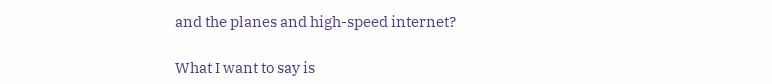and the planes and high-speed internet?

What I want to say is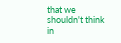that we shouldn't think in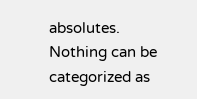absolutes. Nothing can be categorized as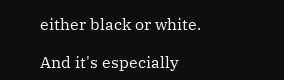either black or white.

And it's especially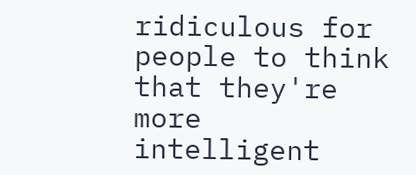ridiculous for people to think that they're more intelligent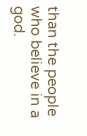than the people who believe in a god.